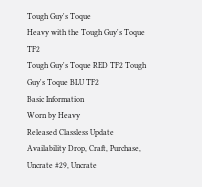Tough Guy's Toque
Heavy with the Tough Guy's Toque TF2
Tough Guy's Toque RED TF2 Tough Guy's Toque BLU TF2
Basic Information
Worn by Heavy
Released Classless Update
Availability Drop, Craft, Purchase, Uncrate #29, Uncrate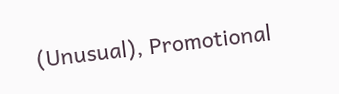(Unusual), Promotional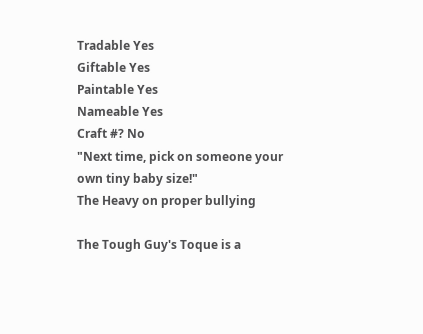Tradable Yes
Giftable Yes
Paintable Yes
Nameable Yes
Craft #? No
"Next time, pick on someone your own tiny baby size!"
The Heavy on proper bullying

The Tough Guy's Toque is a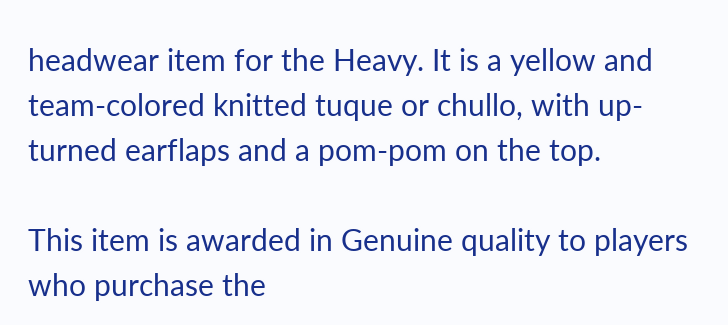headwear item for the Heavy. It is a yellow and team-colored knitted tuque or chullo, with up-turned earflaps and a pom-pom on the top.

This item is awarded in Genuine quality to players who purchase the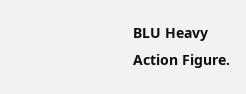BLU Heavy Action Figure.